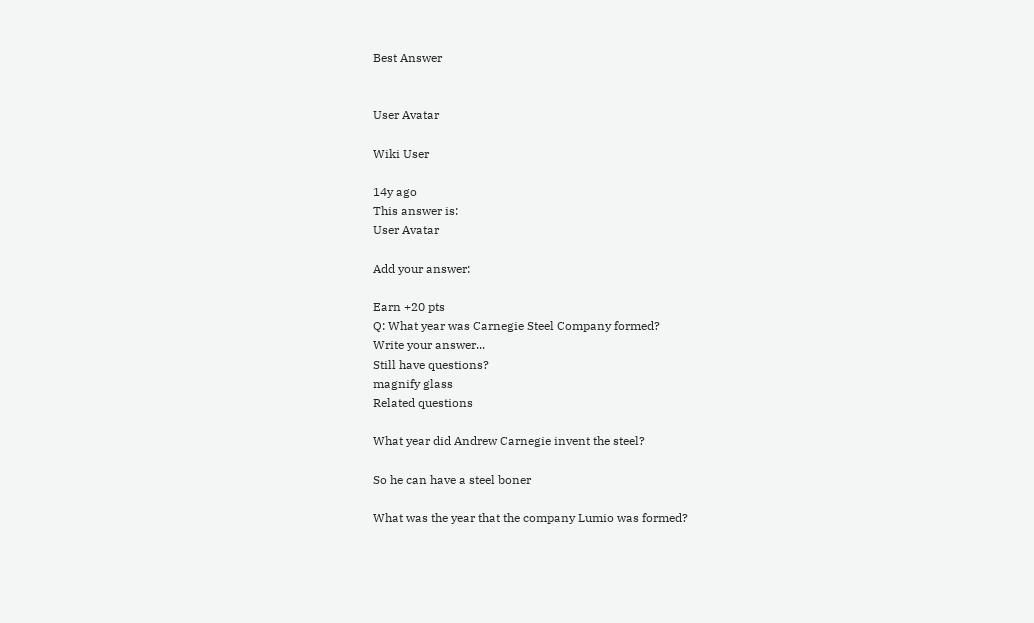Best Answer


User Avatar

Wiki User

14y ago
This answer is:
User Avatar

Add your answer:

Earn +20 pts
Q: What year was Carnegie Steel Company formed?
Write your answer...
Still have questions?
magnify glass
Related questions

What year did Andrew Carnegie invent the steel?

So he can have a steel boner

What was the year that the company Lumio was formed?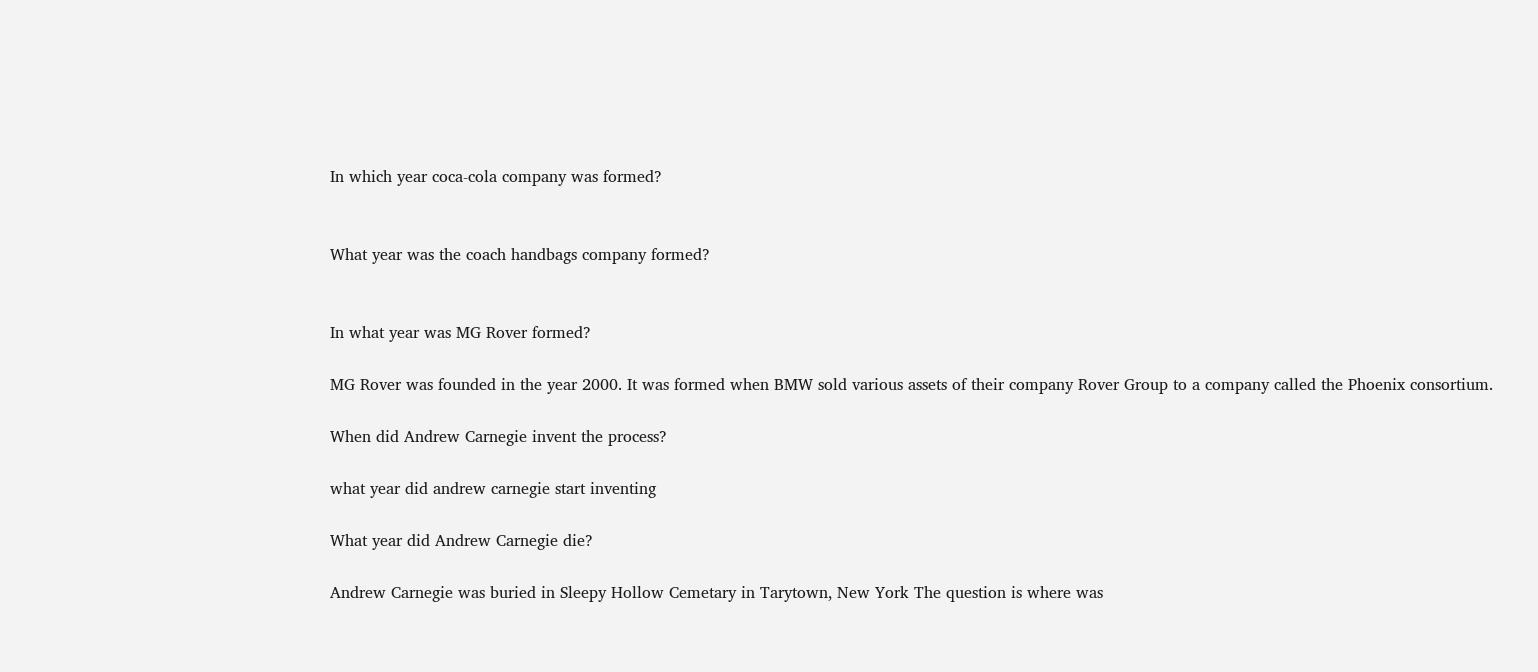In which year coca-cola company was formed?


What year was the coach handbags company formed?


In what year was MG Rover formed?

MG Rover was founded in the year 2000. It was formed when BMW sold various assets of their company Rover Group to a company called the Phoenix consortium.

When did Andrew Carnegie invent the process?

what year did andrew carnegie start inventing

What year did Andrew Carnegie die?

Andrew Carnegie was buried in Sleepy Hollow Cemetary in Tarytown, New York The question is where was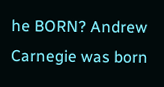he BORN? Andrew Carnegie was born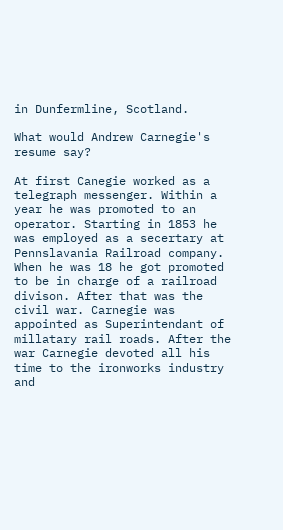in Dunfermline, Scotland.

What would Andrew Carnegie's resume say?

At first Canegie worked as a telegraph messenger. Within a year he was promoted to an operator. Starting in 1853 he was employed as a secertary at Pennslavania Railroad company. When he was 18 he got promoted to be in charge of a railroad divison. After that was the civil war. Carnegie was appointed as Superintendant of millatary rail roads. After the war Carnegie devoted all his time to the ironworks industry and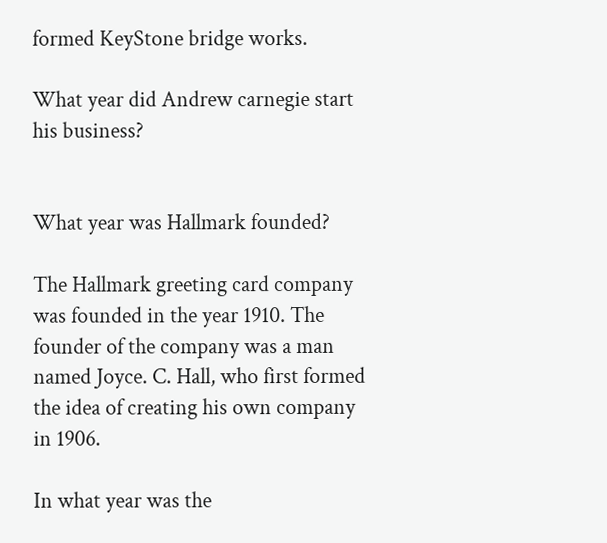formed KeyStone bridge works.

What year did Andrew carnegie start his business?


What year was Hallmark founded?

The Hallmark greeting card company was founded in the year 1910. The founder of the company was a man named Joyce. C. Hall, who first formed the idea of creating his own company in 1906.

In what year was the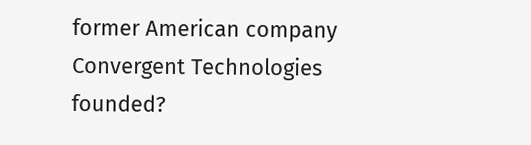former American company Convergent Technologies founded?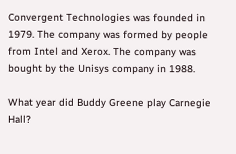Convergent Technologies was founded in 1979. The company was formed by people from Intel and Xerox. The company was bought by the Unisys company in 1988.

What year did Buddy Greene play Carnegie Hall?